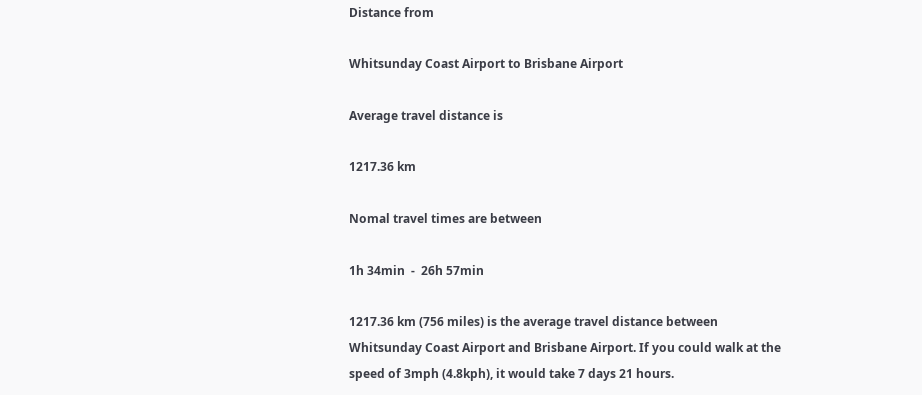Distance from

Whitsunday Coast Airport to Brisbane Airport

Average travel distance is

1217.36 km

Nomal travel times are between

1h 34min  -  26h 57min

1217.36 km (756 miles) is the average travel distance between Whitsunday Coast Airport and Brisbane Airport. If you could walk at the speed of 3mph (4.8kph), it would take 7 days 21 hours.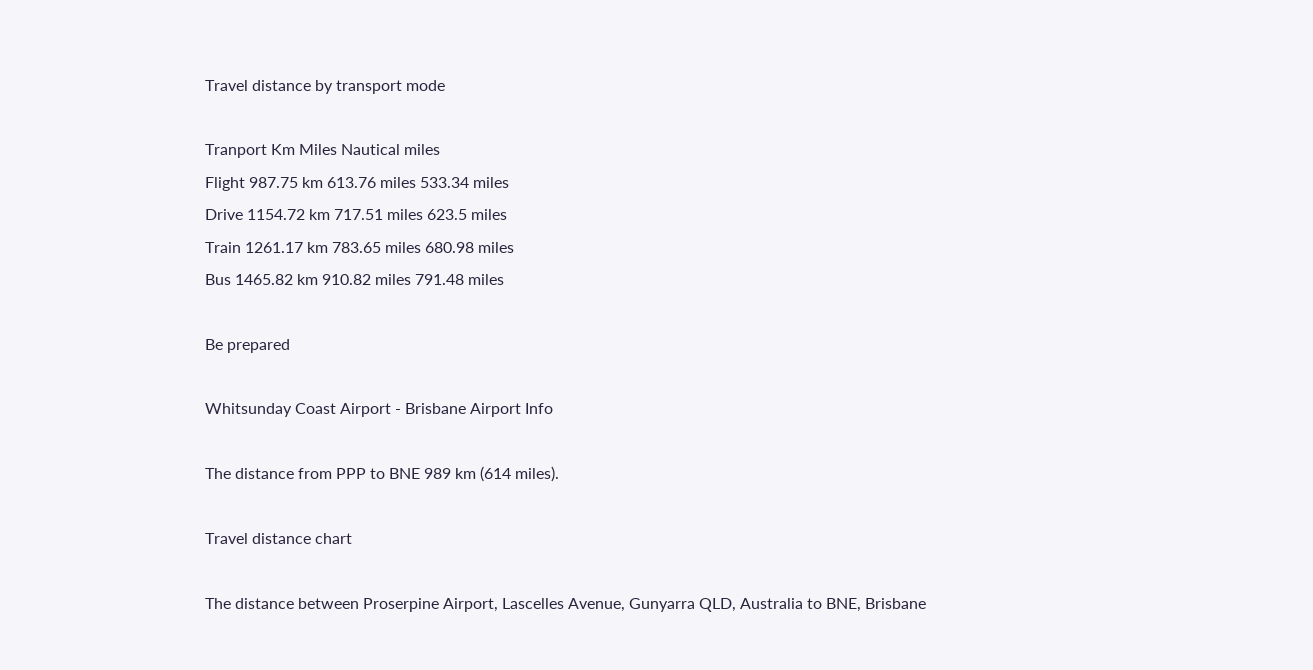Travel distance by transport mode

Tranport Km Miles Nautical miles
Flight 987.75 km 613.76 miles 533.34 miles
Drive 1154.72 km 717.51 miles 623.5 miles
Train 1261.17 km 783.65 miles 680.98 miles
Bus 1465.82 km 910.82 miles 791.48 miles

Be prepared

Whitsunday Coast Airport - Brisbane Airport Info

The distance from PPP to BNE 989 km (614 miles).

Travel distance chart

The distance between Proserpine Airport, Lascelles Avenue, Gunyarra QLD, Australia to BNE, Brisbane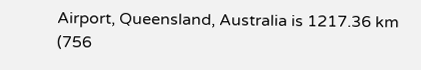Airport, Queensland, Australia is 1217.36 km (756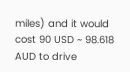miles) and it would cost 90 USD ~ 98.618 AUD to drive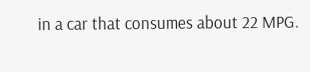in a car that consumes about 22 MPG.